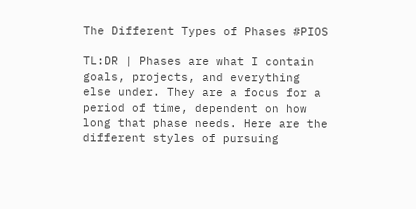The Different Types of Phases #PIOS

TL:DR | Phases are what I contain goals, projects, and everything else under. They are a focus for a period of time, dependent on how long that phase needs. Here are the different styles of pursuing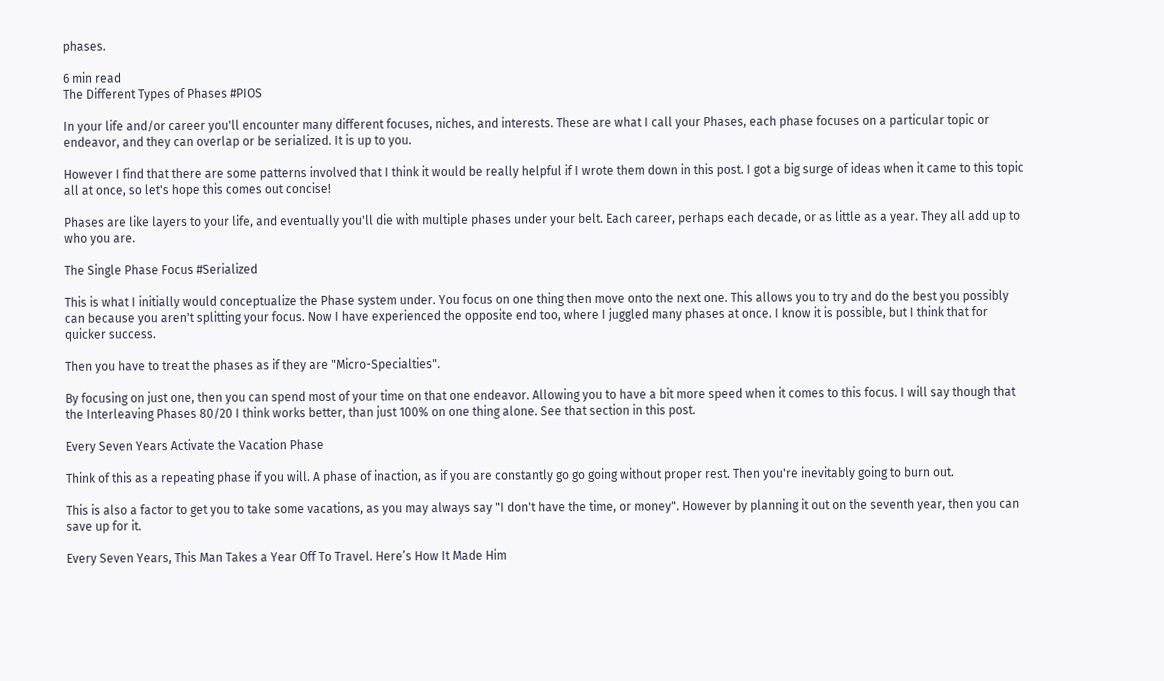phases.

6 min read
The Different Types of Phases #PIOS

In your life and/or career you'll encounter many different focuses, niches, and interests. These are what I call your Phases, each phase focuses on a particular topic or endeavor, and they can overlap or be serialized. It is up to you.

However I find that there are some patterns involved that I think it would be really helpful if I wrote them down in this post. I got a big surge of ideas when it came to this topic all at once, so let's hope this comes out concise!

Phases are like layers to your life, and eventually you'll die with multiple phases under your belt. Each career, perhaps each decade, or as little as a year. They all add up to who you are.

The Single Phase Focus #Serialized

This is what I initially would conceptualize the Phase system under. You focus on one thing then move onto the next one. This allows you to try and do the best you possibly can because you aren't splitting your focus. Now I have experienced the opposite end too, where I juggled many phases at once. I know it is possible, but I think that for quicker success.

Then you have to treat the phases as if they are "Micro-Specialties".

By focusing on just one, then you can spend most of your time on that one endeavor. Allowing you to have a bit more speed when it comes to this focus. I will say though that the Interleaving Phases 80/20 I think works better, than just 100% on one thing alone. See that section in this post.

Every Seven Years Activate the Vacation Phase

Think of this as a repeating phase if you will. A phase of inaction, as if you are constantly go go going without proper rest. Then you're inevitably going to burn out.

This is also a factor to get you to take some vacations, as you may always say "I don't have the time, or money". However by planning it out on the seventh year, then you can save up for it.

Every Seven Years, This Man Takes a Year Off To Travel. Here’s How It Made Him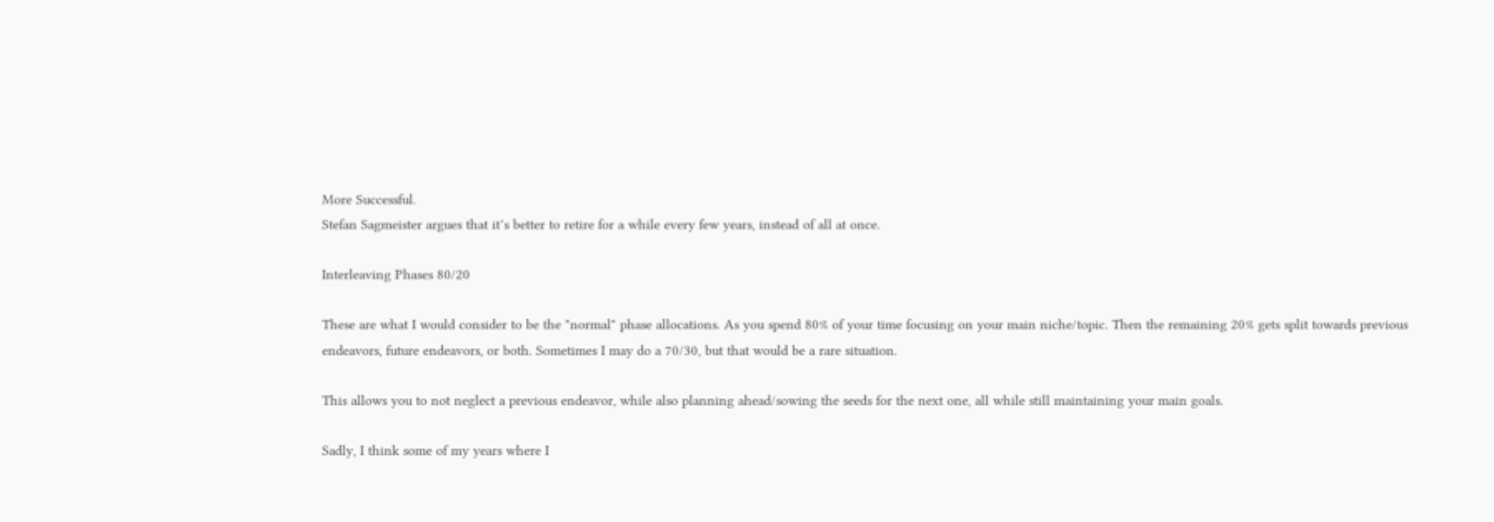More Successful.
Stefan Sagmeister argues that it’s better to retire for a while every few years, instead of all at once.

Interleaving Phases 80/20

These are what I would consider to be the "normal" phase allocations. As you spend 80% of your time focusing on your main niche/topic. Then the remaining 20% gets split towards previous endeavors, future endeavors, or both. Sometimes I may do a 70/30, but that would be a rare situation.

This allows you to not neglect a previous endeavor, while also planning ahead/sowing the seeds for the next one, all while still maintaining your main goals.

Sadly, I think some of my years where I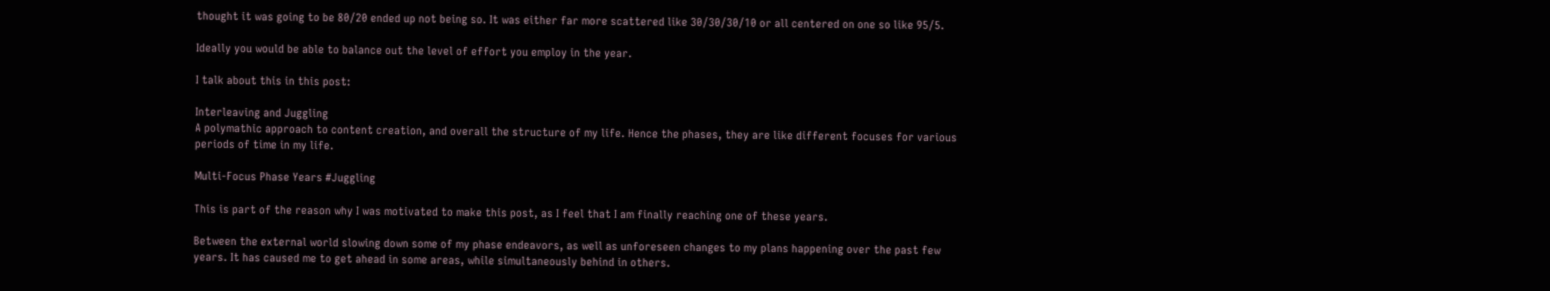thought it was going to be 80/20 ended up not being so. It was either far more scattered like 30/30/30/10 or all centered on one so like 95/5.

Ideally you would be able to balance out the level of effort you employ in the year.

I talk about this in this post:

Interleaving and Juggling
A polymathic approach to content creation, and overall the structure of my life. Hence the phases, they are like different focuses for various periods of time in my life.

Multi-Focus Phase Years #Juggling

This is part of the reason why I was motivated to make this post, as I feel that I am finally reaching one of these years.

Between the external world slowing down some of my phase endeavors, as well as unforeseen changes to my plans happening over the past few years. It has caused me to get ahead in some areas, while simultaneously behind in others.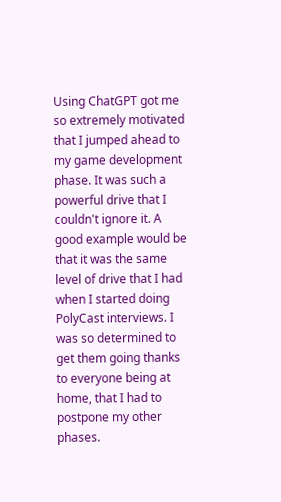Using ChatGPT got me so extremely motivated that I jumped ahead to my game development phase. It was such a powerful drive that I couldn't ignore it. A good example would be that it was the same level of drive that I had when I started doing PolyCast interviews. I was so determined to get them going thanks to everyone being at home, that I had to postpone my other phases.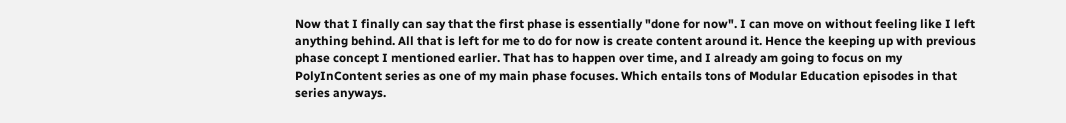Now that I finally can say that the first phase is essentially "done for now". I can move on without feeling like I left anything behind. All that is left for me to do for now is create content around it. Hence the keeping up with previous phase concept I mentioned earlier. That has to happen over time, and I already am going to focus on my PolyInContent series as one of my main phase focuses. Which entails tons of Modular Education episodes in that series anyways.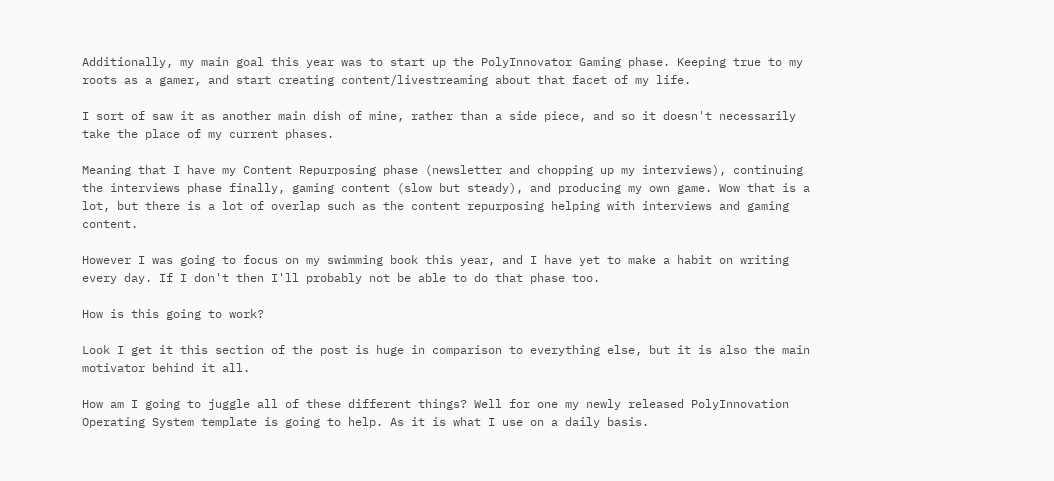Additionally, my main goal this year was to start up the PolyInnovator Gaming phase. Keeping true to my roots as a gamer, and start creating content/livestreaming about that facet of my life.

I sort of saw it as another main dish of mine, rather than a side piece, and so it doesn't necessarily take the place of my current phases.

Meaning that I have my Content Repurposing phase (newsletter and chopping up my interviews), continuing the interviews phase finally, gaming content (slow but steady), and producing my own game. Wow that is a lot, but there is a lot of overlap such as the content repurposing helping with interviews and gaming content.

However I was going to focus on my swimming book this year, and I have yet to make a habit on writing every day. If I don't then I'll probably not be able to do that phase too.

How is this going to work?

Look I get it this section of the post is huge in comparison to everything else, but it is also the main motivator behind it all.

How am I going to juggle all of these different things? Well for one my newly released PolyInnovation Operating System template is going to help. As it is what I use on a daily basis.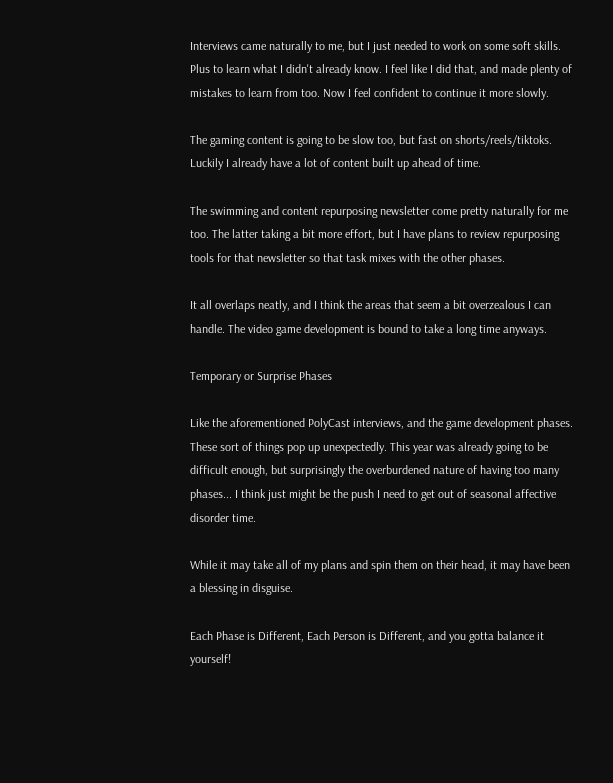Interviews came naturally to me, but I just needed to work on some soft skills. Plus to learn what I didn't already know. I feel like I did that, and made plenty of mistakes to learn from too. Now I feel confident to continue it more slowly.

The gaming content is going to be slow too, but fast on shorts/reels/tiktoks. Luckily I already have a lot of content built up ahead of time.

The swimming and content repurposing newsletter come pretty naturally for me too. The latter taking a bit more effort, but I have plans to review repurposing tools for that newsletter so that task mixes with the other phases.

It all overlaps neatly, and I think the areas that seem a bit overzealous I can handle. The video game development is bound to take a long time anyways.

Temporary or Surprise Phases

Like the aforementioned PolyCast interviews, and the game development phases. These sort of things pop up unexpectedly. This year was already going to be difficult enough, but surprisingly the overburdened nature of having too many phases... I think just might be the push I need to get out of seasonal affective disorder time.

While it may take all of my plans and spin them on their head, it may have been a blessing in disguise.

Each Phase is Different, Each Person is Different, and you gotta balance it yourself!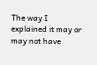The way I explained it may or may not have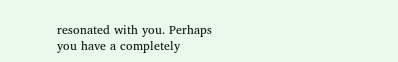resonated with you. Perhaps you have a completely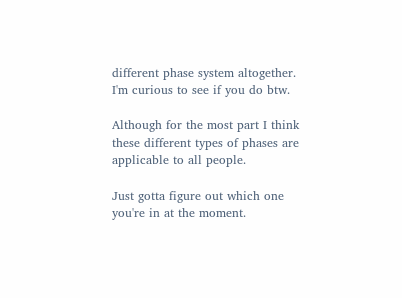different phase system altogether. I'm curious to see if you do btw.

Although for the most part I think these different types of phases are applicable to all people.

Just gotta figure out which one you're in at the moment.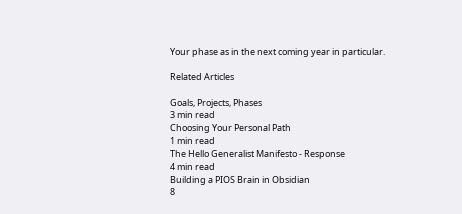Your phase as in the next coming year in particular.

Related Articles

Goals, Projects, Phases
3 min read
Choosing Your Personal Path
1 min read
The Hello Generalist Manifesto - Response
4 min read
Building a PIOS Brain in Obsidian
8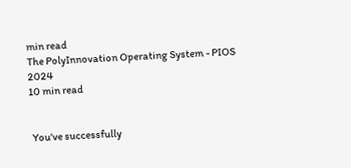min read
The PolyInnovation Operating System - PIOS 2024
10 min read


 You've successfully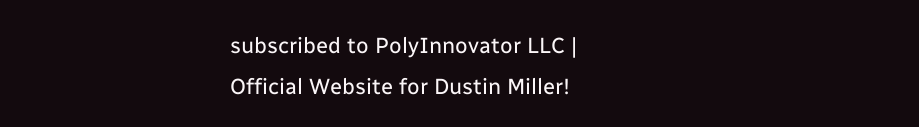subscribed to PolyInnovator LLC | Official Website for Dustin Miller!